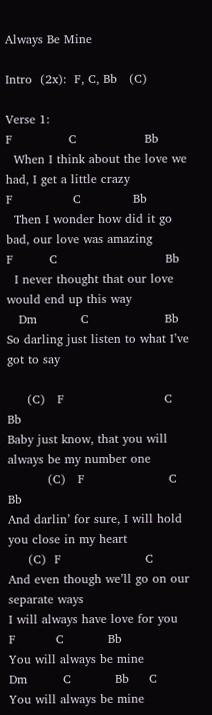Always Be Mine

Intro  (2x):  F, C, Bb   (C)

Verse 1:
F              C                 Bb
  When I think about the love we had, I get a little crazy
F               C             Bb
  Then I wonder how did it go bad, our love was amazing
F         C                           Bb
  I never thought that our love would end up this way
   Dm           C                   Bb
So darling just listen to what I’ve got to say

     (C)   F                         C            Bb
Baby just know, that you will always be my number one
          (C)   F                     C           Bb
And darlin’ for sure, I will hold you close in my heart
     (C)  F                     C
And even though we’ll go on our separate ways
I will always have love for you
F          C           Bb
You will always be mine
Dm         C           Bb     C
You will always be mine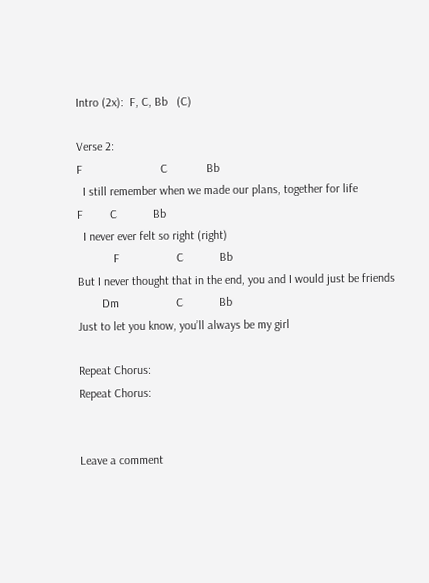Intro (2x):  F, C, Bb   (C)

Verse 2:
F                          C             Bb
  I still remember when we made our plans, together for life
F         C            Bb
  I never ever felt so right (right)
            F                   C            Bb
But I never thought that in the end, you and I would just be friends
        Dm                   C            Bb
Just to let you know, you’ll always be my girl

Repeat Chorus:
Repeat Chorus:


Leave a comment